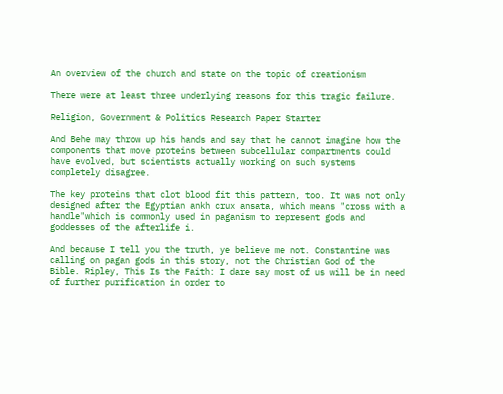An overview of the church and state on the topic of creationism

There were at least three underlying reasons for this tragic failure.

Religion, Government & Politics Research Paper Starter

And Behe may throw up his hands and say that he cannot imagine how the components that move proteins between subcellular compartments could have evolved, but scientists actually working on such systems completely disagree.

The key proteins that clot blood fit this pattern, too. It was not only designed after the Egyptian ankh crux ansata, which means "cross with a handle"which is commonly used in paganism to represent gods and goddesses of the afterlife i.

And because I tell you the truth, ye believe me not. Constantine was calling on pagan gods in this story, not the Christian God of the Bible. Ripley, This Is the Faith: I dare say most of us will be in need of further purification in order to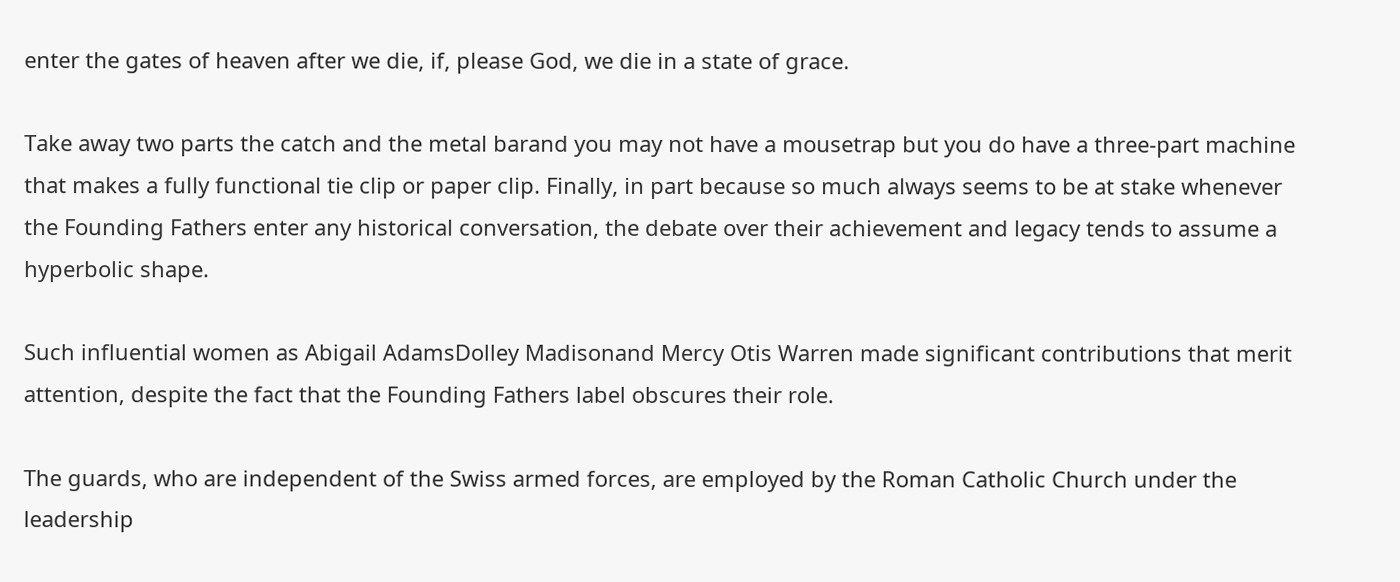enter the gates of heaven after we die, if, please God, we die in a state of grace.

Take away two parts the catch and the metal barand you may not have a mousetrap but you do have a three-part machine that makes a fully functional tie clip or paper clip. Finally, in part because so much always seems to be at stake whenever the Founding Fathers enter any historical conversation, the debate over their achievement and legacy tends to assume a hyperbolic shape.

Such influential women as Abigail AdamsDolley Madisonand Mercy Otis Warren made significant contributions that merit attention, despite the fact that the Founding Fathers label obscures their role.

The guards, who are independent of the Swiss armed forces, are employed by the Roman Catholic Church under the leadership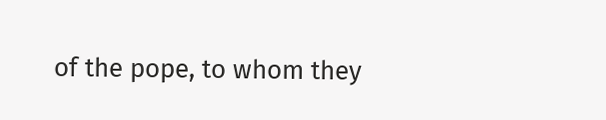of the pope, to whom they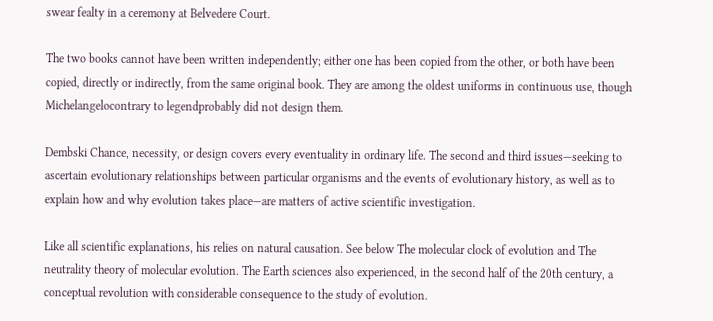swear fealty in a ceremony at Belvedere Court.

The two books cannot have been written independently; either one has been copied from the other, or both have been copied, directly or indirectly, from the same original book. They are among the oldest uniforms in continuous use, though Michelangelocontrary to legendprobably did not design them.

Dembski Chance, necessity, or design covers every eventuality in ordinary life. The second and third issues—seeking to ascertain evolutionary relationships between particular organisms and the events of evolutionary history, as well as to explain how and why evolution takes place—are matters of active scientific investigation.

Like all scientific explanations, his relies on natural causation. See below The molecular clock of evolution and The neutrality theory of molecular evolution. The Earth sciences also experienced, in the second half of the 20th century, a conceptual revolution with considerable consequence to the study of evolution.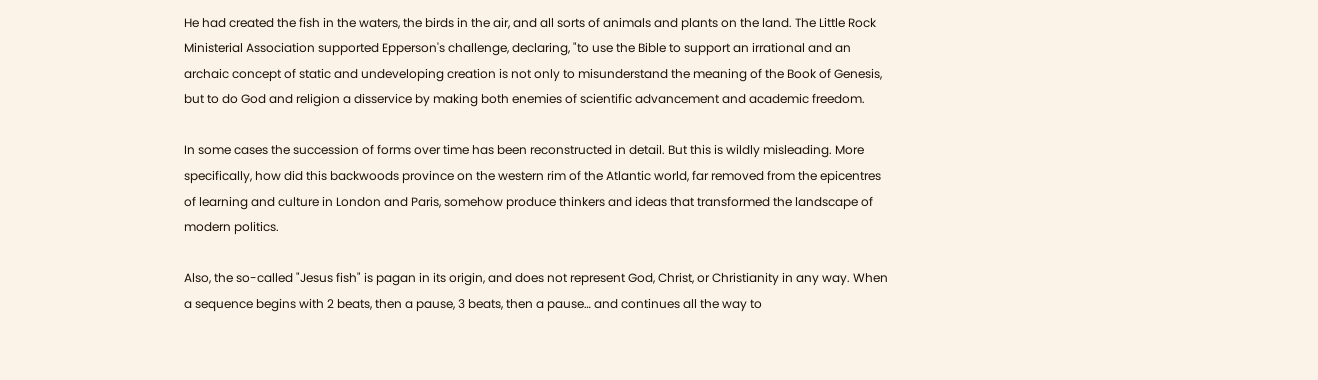He had created the fish in the waters, the birds in the air, and all sorts of animals and plants on the land. The Little Rock Ministerial Association supported Epperson's challenge, declaring, "to use the Bible to support an irrational and an archaic concept of static and undeveloping creation is not only to misunderstand the meaning of the Book of Genesis, but to do God and religion a disservice by making both enemies of scientific advancement and academic freedom.

In some cases the succession of forms over time has been reconstructed in detail. But this is wildly misleading. More specifically, how did this backwoods province on the western rim of the Atlantic world, far removed from the epicentres of learning and culture in London and Paris, somehow produce thinkers and ideas that transformed the landscape of modern politics.

Also, the so-called "Jesus fish" is pagan in its origin, and does not represent God, Christ, or Christianity in any way. When a sequence begins with 2 beats, then a pause, 3 beats, then a pause… and continues all the way to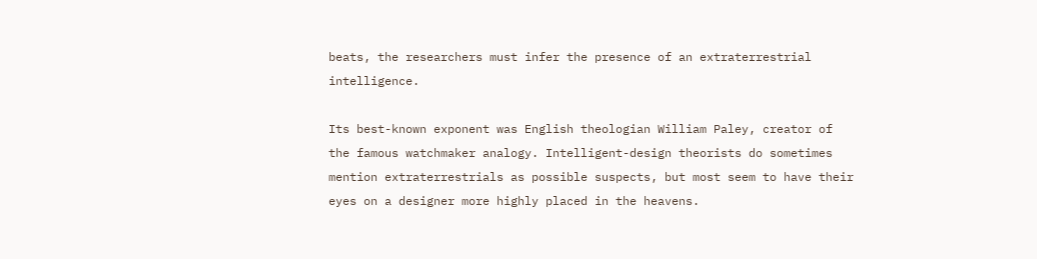beats, the researchers must infer the presence of an extraterrestrial intelligence.

Its best-known exponent was English theologian William Paley, creator of the famous watchmaker analogy. Intelligent-design theorists do sometimes mention extraterrestrials as possible suspects, but most seem to have their eyes on a designer more highly placed in the heavens.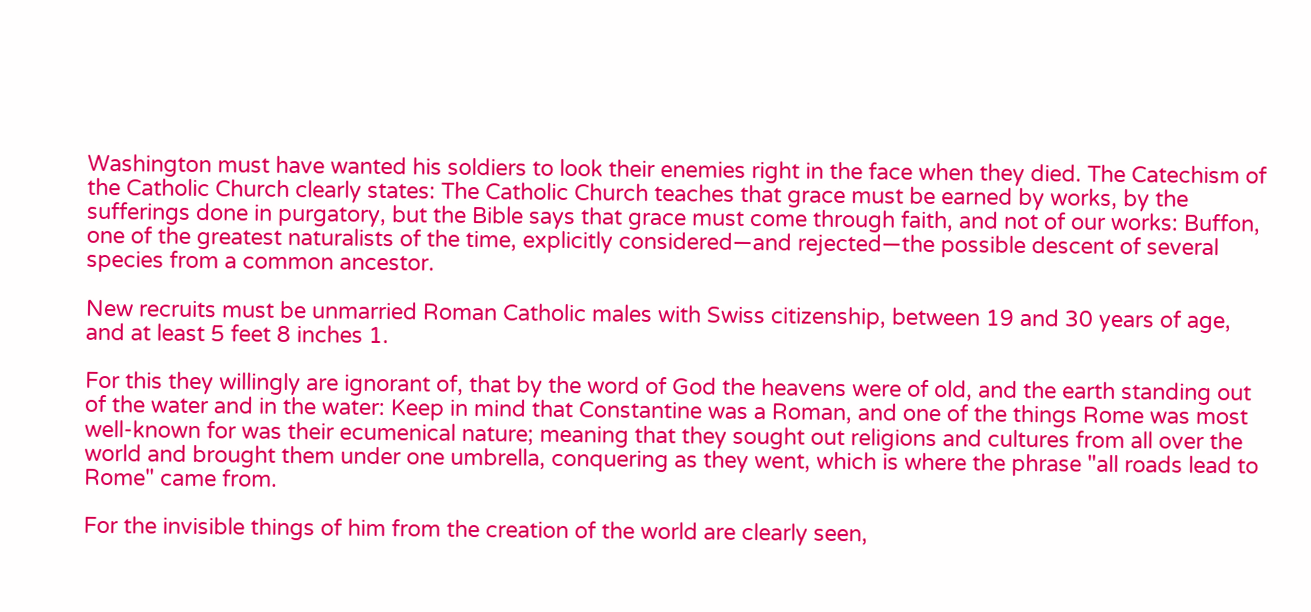Washington must have wanted his soldiers to look their enemies right in the face when they died. The Catechism of the Catholic Church clearly states: The Catholic Church teaches that grace must be earned by works, by the sufferings done in purgatory, but the Bible says that grace must come through faith, and not of our works: Buffon, one of the greatest naturalists of the time, explicitly considered—and rejected—the possible descent of several species from a common ancestor.

New recruits must be unmarried Roman Catholic males with Swiss citizenship, between 19 and 30 years of age, and at least 5 feet 8 inches 1.

For this they willingly are ignorant of, that by the word of God the heavens were of old, and the earth standing out of the water and in the water: Keep in mind that Constantine was a Roman, and one of the things Rome was most well-known for was their ecumenical nature; meaning that they sought out religions and cultures from all over the world and brought them under one umbrella, conquering as they went, which is where the phrase "all roads lead to Rome" came from.

For the invisible things of him from the creation of the world are clearly seen,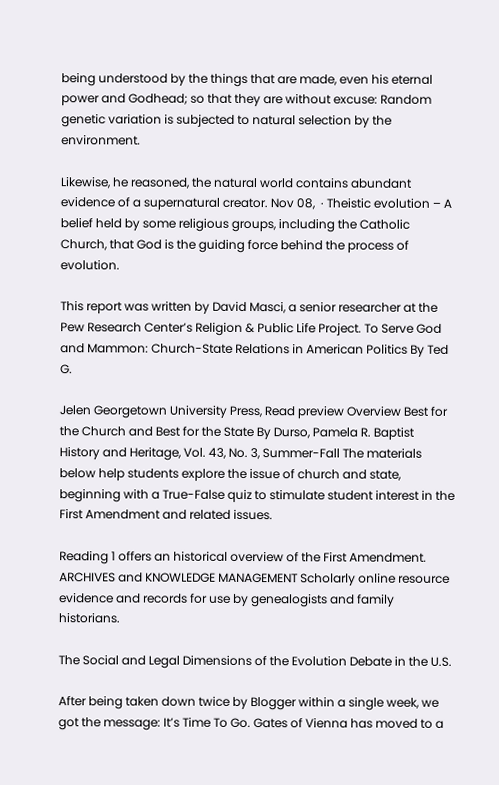being understood by the things that are made, even his eternal power and Godhead; so that they are without excuse: Random genetic variation is subjected to natural selection by the environment.

Likewise, he reasoned, the natural world contains abundant evidence of a supernatural creator. Nov 08,  · Theistic evolution – A belief held by some religious groups, including the Catholic Church, that God is the guiding force behind the process of evolution.

This report was written by David Masci, a senior researcher at the Pew Research Center’s Religion & Public Life Project. To Serve God and Mammon: Church-State Relations in American Politics By Ted G.

Jelen Georgetown University Press, Read preview Overview Best for the Church and Best for the State By Durso, Pamela R. Baptist History and Heritage, Vol. 43, No. 3, Summer-Fall The materials below help students explore the issue of church and state, beginning with a True-False quiz to stimulate student interest in the First Amendment and related issues.

Reading 1 offers an historical overview of the First Amendment. ARCHIVES and KNOWLEDGE MANAGEMENT Scholarly online resource evidence and records for use by genealogists and family historians.

The Social and Legal Dimensions of the Evolution Debate in the U.S.

After being taken down twice by Blogger within a single week, we got the message: It’s Time To Go. Gates of Vienna has moved to a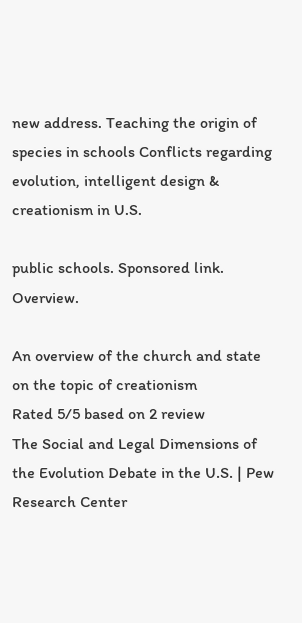new address. Teaching the origin of species in schools Conflicts regarding evolution, intelligent design & creationism in U.S.

public schools. Sponsored link. Overview.

An overview of the church and state on the topic of creationism
Rated 5/5 based on 2 review
The Social and Legal Dimensions of the Evolution Debate in the U.S. | Pew Research Center